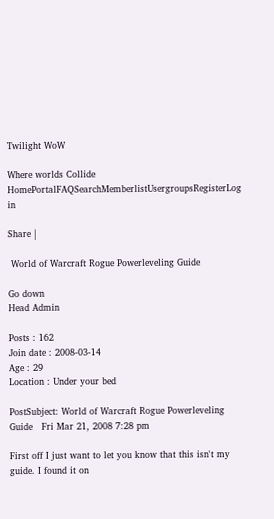Twilight WoW

Where worlds Collide
HomePortalFAQSearchMemberlistUsergroupsRegisterLog in

Share |

 World of Warcraft Rogue Powerleveling Guide

Go down
Head Admin

Posts : 162
Join date : 2008-03-14
Age : 29
Location : Under your bed

PostSubject: World of Warcraft Rogue Powerleveling Guide   Fri Mar 21, 2008 7:28 pm

First off I just want to let you know that this isn't my guide. I found it on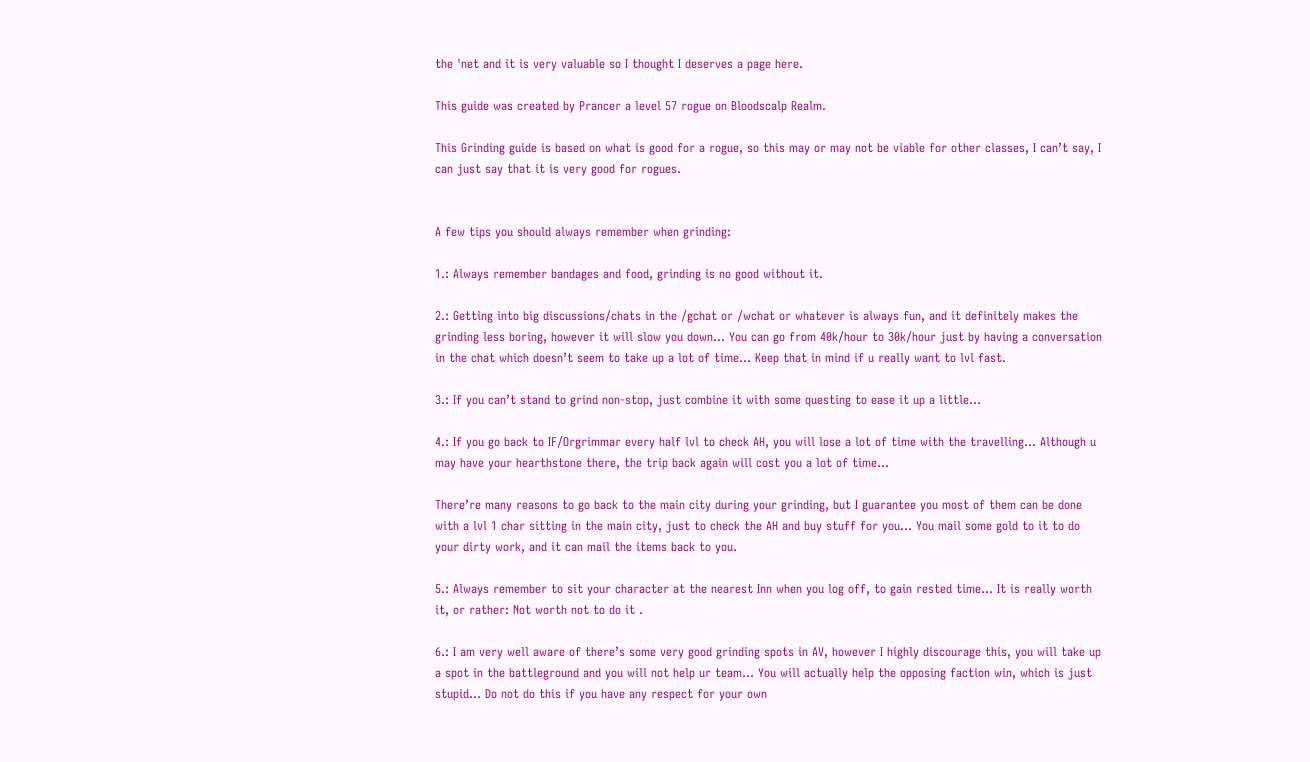the 'net and it is very valuable so I thought I deserves a page here.

This guide was created by Prancer a level 57 rogue on Bloodscalp Realm.

This Grinding guide is based on what is good for a rogue, so this may or may not be viable for other classes, I can’t say, I can just say that it is very good for rogues.


A few tips you should always remember when grinding:

1.: Always remember bandages and food, grinding is no good without it.

2.: Getting into big discussions/chats in the /gchat or /wchat or whatever is always fun, and it definitely makes the grinding less boring, however it will slow you down… You can go from 40k/hour to 30k/hour just by having a conversation in the chat which doesn’t seem to take up a lot of time… Keep that in mind if u really want to lvl fast.

3.: If you can’t stand to grind non-stop, just combine it with some questing to ease it up a little...

4.: If you go back to IF/Orgrimmar every half lvl to check AH, you will lose a lot of time with the travelling… Although u may have your hearthstone there, the trip back again will cost you a lot of time…

There’re many reasons to go back to the main city during your grinding, but I guarantee you most of them can be done with a lvl 1 char sitting in the main city, just to check the AH and buy stuff for you… You mail some gold to it to do your dirty work, and it can mail the items back to you.

5.: Always remember to sit your character at the nearest Inn when you log off, to gain rested time… It is really worth it, or rather: Not worth not to do it .

6.: I am very well aware of there’s some very good grinding spots in AV, however I highly discourage this, you will take up a spot in the battleground and you will not help ur team… You will actually help the opposing faction win, which is just stupid… Do not do this if you have any respect for your own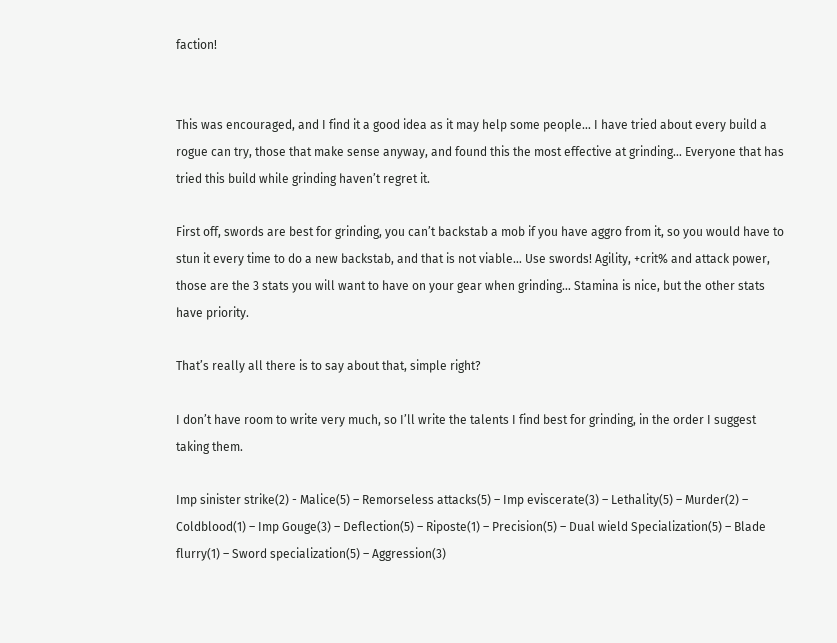faction!


This was encouraged, and I find it a good idea as it may help some people… I have tried about every build a rogue can try, those that make sense anyway, and found this the most effective at grinding… Everyone that has tried this build while grinding haven’t regret it.

First off, swords are best for grinding, you can’t backstab a mob if you have aggro from it, so you would have to stun it every time to do a new backstab, and that is not viable… Use swords! Agility, +crit% and attack power, those are the 3 stats you will want to have on your gear when grinding… Stamina is nice, but the other stats have priority.

That’s really all there is to say about that, simple right?

I don’t have room to write very much, so I’ll write the talents I find best for grinding, in the order I suggest taking them.

Imp sinister strike(2) - Malice(5) – Remorseless attacks(5) – Imp eviscerate(3) – Lethality(5) – Murder(2) – Coldblood(1) – Imp Gouge(3) – Deflection(5) – Riposte(1) – Precision(5) – Dual wield Specialization(5) – Blade flurry(1) – Sword specialization(5) – Aggression(3)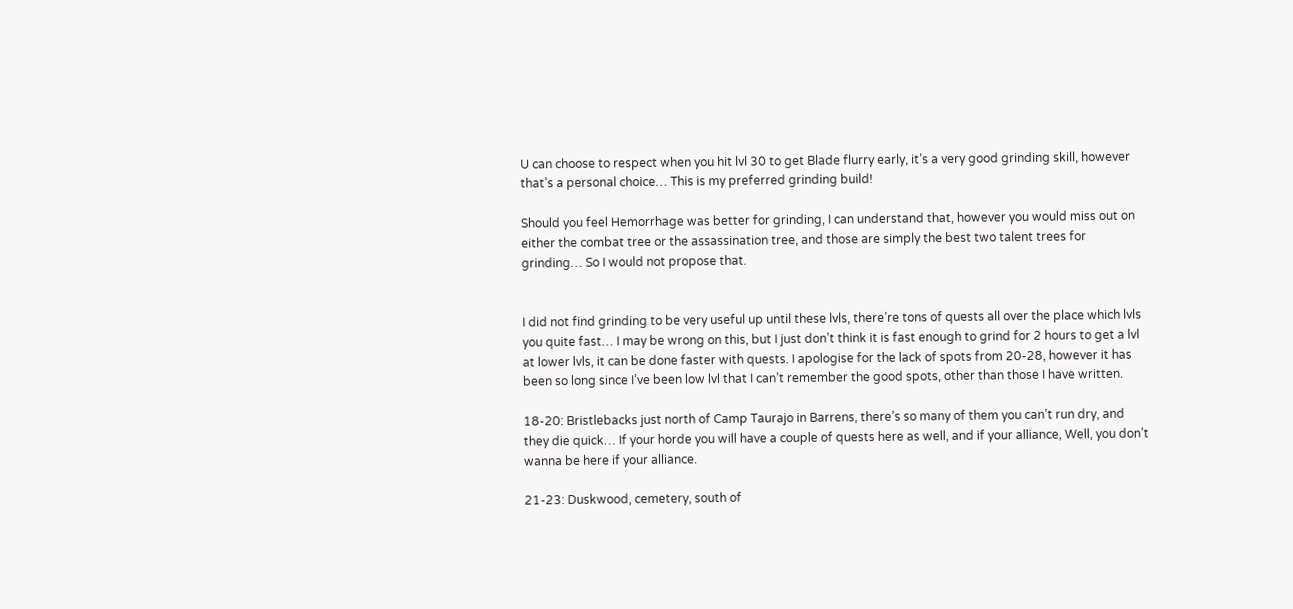U can choose to respect when you hit lvl 30 to get Blade flurry early, it’s a very good grinding skill, however that’s a personal choice… This is my preferred grinding build!

Should you feel Hemorrhage was better for grinding, I can understand that, however you would miss out on either the combat tree or the assassination tree, and those are simply the best two talent trees for grinding… So I would not propose that.


I did not find grinding to be very useful up until these lvls, there’re tons of quests all over the place which lvls you quite fast… I may be wrong on this, but I just don’t think it is fast enough to grind for 2 hours to get a lvl at lower lvls, it can be done faster with quests. I apologise for the lack of spots from 20-28, however it has been so long since I’ve been low lvl that I can’t remember the good spots, other than those I have written.

18-20: Bristlebacks just north of Camp Taurajo in Barrens, there’s so many of them you can’t run dry, and they die quick… If your horde you will have a couple of quests here as well, and if your alliance, Well, you don’t wanna be here if your alliance.

21-23: Duskwood, cemetery, south of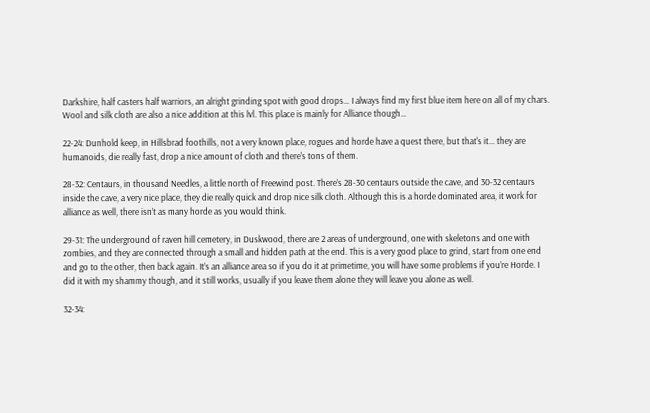Darkshire, half casters half warriors, an alright grinding spot with good drops… I always find my first blue item here on all of my chars. Wool and silk cloth are also a nice addition at this lvl. This place is mainly for Alliance though…

22-24: Dunhold keep, in Hillsbrad foothills, not a very known place, rogues and horde have a quest there, but that's it... they are humanoids, die really fast, drop a nice amount of cloth and there's tons of them.

28-32: Centaurs, in thousand Needles, a little north of Freewind post. There’s 28-30 centaurs outside the cave, and 30-32 centaurs inside the cave, a very nice place, they die really quick and drop nice silk cloth. Although this is a horde dominated area, it work for alliance as well, there isn’t as many horde as you would think.

29-31: The underground of raven hill cemetery, in Duskwood, there are 2 areas of underground, one with skeletons and one with zombies, and they are connected through a small and hidden path at the end. This is a very good place to grind, start from one end and go to the other, then back again. It’s an alliance area so if you do it at primetime, you will have some problems if you’re Horde. I did it with my shammy though, and it still works, usually if you leave them alone they will leave you alone as well.

32-34: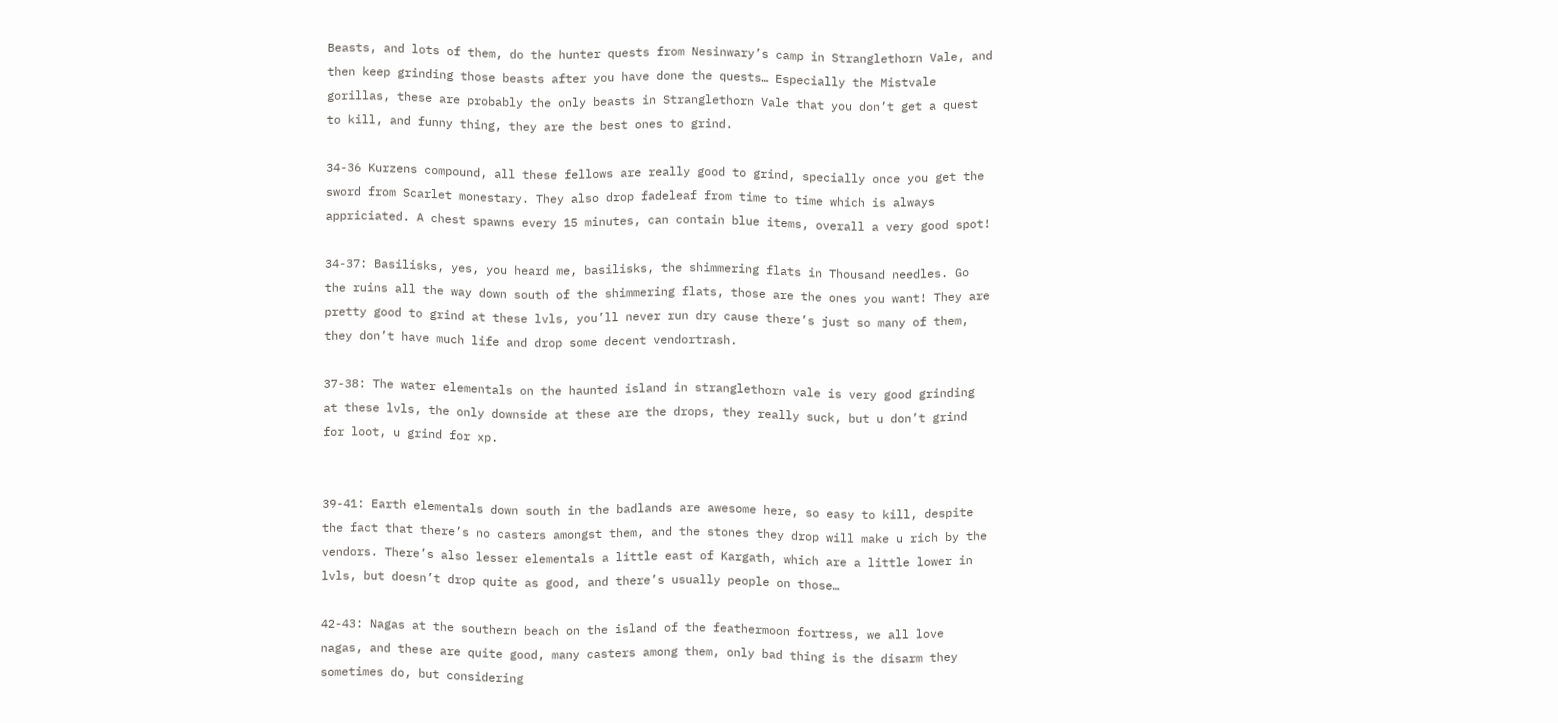Beasts, and lots of them, do the hunter quests from Nesinwary’s camp in Stranglethorn Vale, and then keep grinding those beasts after you have done the quests… Especially the Mistvale gorillas, these are probably the only beasts in Stranglethorn Vale that you don’t get a quest to kill, and funny thing, they are the best ones to grind.

34-36 Kurzens compound, all these fellows are really good to grind, specially once you get the sword from Scarlet monestary. They also drop fadeleaf from time to time which is always appriciated. A chest spawns every 15 minutes, can contain blue items, overall a very good spot!

34-37: Basilisks, yes, you heard me, basilisks, the shimmering flats in Thousand needles. Go the ruins all the way down south of the shimmering flats, those are the ones you want! They are pretty good to grind at these lvls, you’ll never run dry cause there’s just so many of them, they don’t have much life and drop some decent vendortrash.

37-38: The water elementals on the haunted island in stranglethorn vale is very good grinding at these lvls, the only downside at these are the drops, they really suck, but u don’t grind for loot, u grind for xp.


39-41: Earth elementals down south in the badlands are awesome here, so easy to kill, despite the fact that there’s no casters amongst them, and the stones they drop will make u rich by the vendors. There’s also lesser elementals a little east of Kargath, which are a little lower in lvls, but doesn’t drop quite as good, and there’s usually people on those…

42-43: Nagas at the southern beach on the island of the feathermoon fortress, we all love nagas, and these are quite good, many casters among them, only bad thing is the disarm they sometimes do, but considering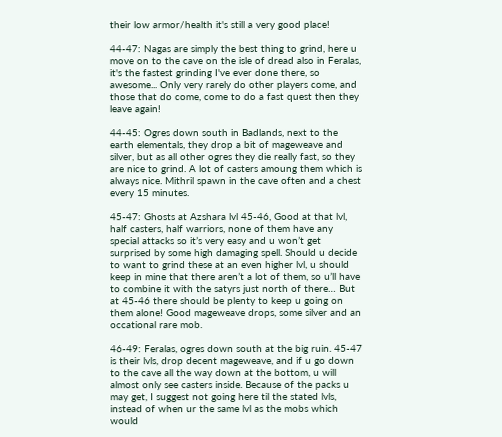their low armor/health it's still a very good place!

44-47: Nagas are simply the best thing to grind, here u move on to the cave on the isle of dread also in Feralas, it's the fastest grinding I've ever done there, so awesome... Only very rarely do other players come, and those that do come, come to do a fast quest then they leave again!

44-45: Ogres down south in Badlands, next to the earth elementals, they drop a bit of mageweave and silver, but as all other ogres they die really fast, so they are nice to grind. A lot of casters amoung them which is always nice. Mithril spawn in the cave often and a chest every 15 minutes.

45-47: Ghosts at Azshara lvl 45-46, Good at that lvl, half casters, half warriors, none of them have any special attacks so it’s very easy and u won’t get surprised by some high damaging spell. Should u decide to want to grind these at an even higher lvl, u should keep in mine that there aren’t a lot of them, so u’ll have to combine it with the satyrs just north of there… But at 45-46 there should be plenty to keep u going on them alone! Good mageweave drops, some silver and an occational rare mob.

46-49: Feralas, ogres down south at the big ruin. 45-47 is their lvls, drop decent mageweave, and if u go down to the cave all the way down at the bottom, u will almost only see casters inside. Because of the packs u may get, I suggest not going here til the stated lvls, instead of when ur the same lvl as the mobs which would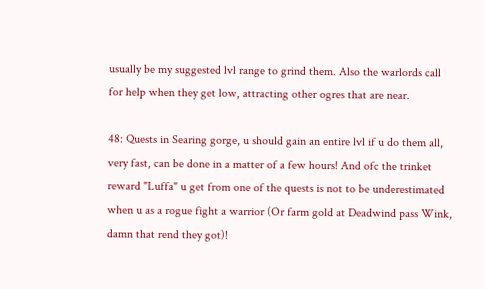usually be my suggested lvl range to grind them. Also the warlords call for help when they get low, attracting other ogres that are near.

48: Quests in Searing gorge, u should gain an entire lvl if u do them all, very fast, can be done in a matter of a few hours! And ofc the trinket reward "Luffa" u get from one of the quests is not to be underestimated when u as a rogue fight a warrior (Or farm gold at Deadwind pass Wink, damn that rend they got)!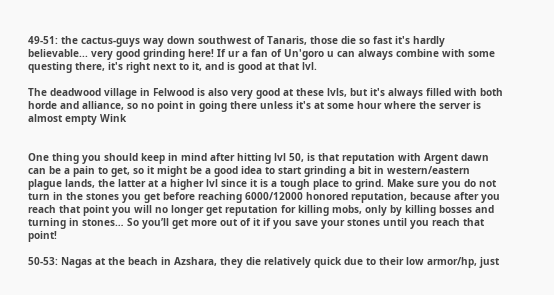49-51: the cactus-guys way down southwest of Tanaris, those die so fast it's hardly believable... very good grinding here! If ur a fan of Un'goro u can always combine with some questing there, it's right next to it, and is good at that lvl.

The deadwood village in Felwood is also very good at these lvls, but it's always filled with both horde and alliance, so no point in going there unless it's at some hour where the server is almost empty Wink


One thing you should keep in mind after hitting lvl 50, is that reputation with Argent dawn can be a pain to get, so it might be a good idea to start grinding a bit in western/eastern plague lands, the latter at a higher lvl since it is a tough place to grind. Make sure you do not turn in the stones you get before reaching 6000/12000 honored reputation, because after you reach that point you will no longer get reputation for killing mobs, only by killing bosses and turning in stones… So you’ll get more out of it if you save your stones until you reach that point!

50-53: Nagas at the beach in Azshara, they die relatively quick due to their low armor/hp, just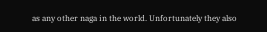as any other naga in the world. Unfortunately they also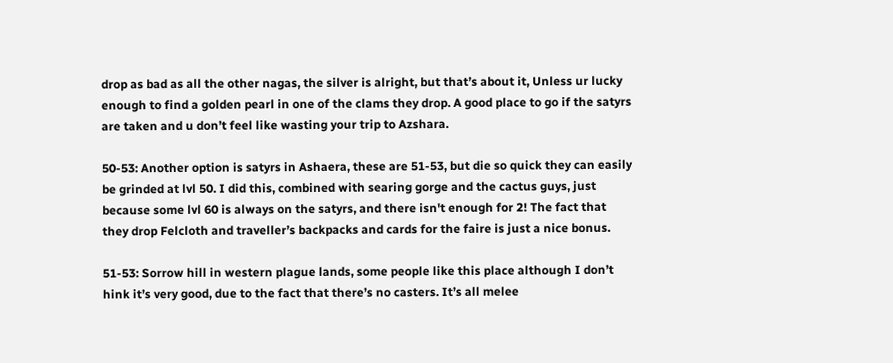drop as bad as all the other nagas, the silver is alright, but that’s about it, Unless ur lucky enough to find a golden pearl in one of the clams they drop. A good place to go if the satyrs are taken and u don’t feel like wasting your trip to Azshara.

50-53: Another option is satyrs in Ashaera, these are 51-53, but die so quick they can easily be grinded at lvl 50. I did this, combined with searing gorge and the cactus guys, just because some lvl 60 is always on the satyrs, and there isn't enough for 2! The fact that they drop Felcloth and traveller’s backpacks and cards for the faire is just a nice bonus.

51-53: Sorrow hill in western plague lands, some people like this place although I don’t hink it’s very good, due to the fact that there’s no casters. It’s all melee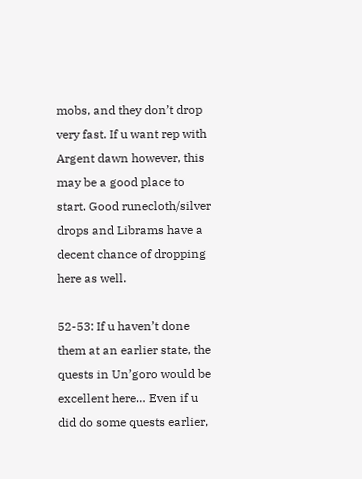mobs, and they don’t drop very fast. If u want rep with Argent dawn however, this may be a good place to start. Good runecloth/silver drops and Librams have a decent chance of dropping here as well.

52-53: If u haven’t done them at an earlier state, the quests in Un’goro would be excellent here… Even if u did do some quests earlier,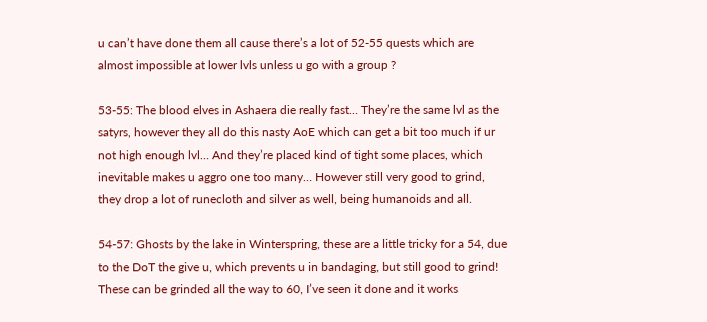u can’t have done them all cause there’s a lot of 52-55 quests which are almost impossible at lower lvls unless u go with a group ?

53-55: The blood elves in Ashaera die really fast… They’re the same lvl as the satyrs, however they all do this nasty AoE which can get a bit too much if ur not high enough lvl… And they’re placed kind of tight some places, which inevitable makes u aggro one too many… However still very good to grind, they drop a lot of runecloth and silver as well, being humanoids and all.

54-57: Ghosts by the lake in Winterspring, these are a little tricky for a 54, due to the DoT the give u, which prevents u in bandaging, but still good to grind! These can be grinded all the way to 60, I’ve seen it done and it works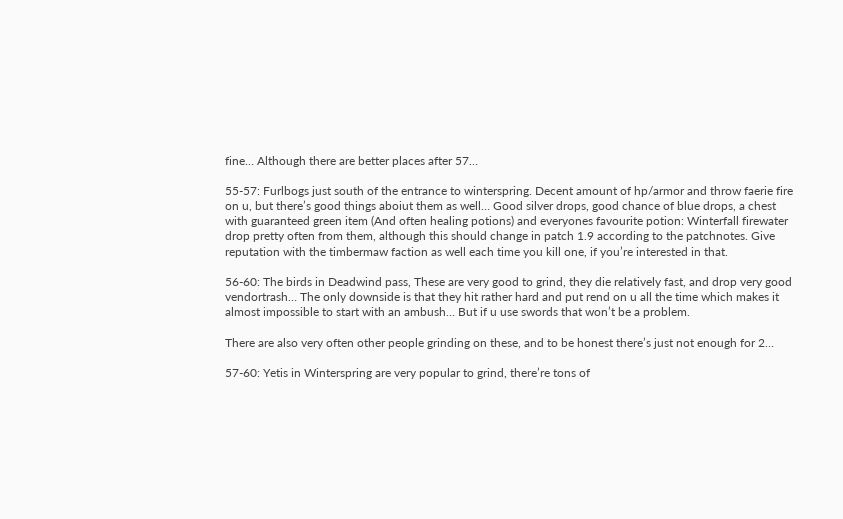fine… Although there are better places after 57…

55-57: Furlbogs just south of the entrance to winterspring. Decent amount of hp/armor and throw faerie fire on u, but there’s good things aboiut them as well… Good silver drops, good chance of blue drops, a chest with guaranteed green item (And often healing potions) and everyones favourite potion: Winterfall firewater drop pretty often from them, although this should change in patch 1.9 according to the patchnotes. Give reputation with the timbermaw faction as well each time you kill one, if you’re interested in that.

56-60: The birds in Deadwind pass, These are very good to grind, they die relatively fast, and drop very good vendortrash… The only downside is that they hit rather hard and put rend on u all the time which makes it almost impossible to start with an ambush… But if u use swords that won’t be a problem.

There are also very often other people grinding on these, and to be honest there’s just not enough for 2…

57-60: Yetis in Winterspring are very popular to grind, there’re tons of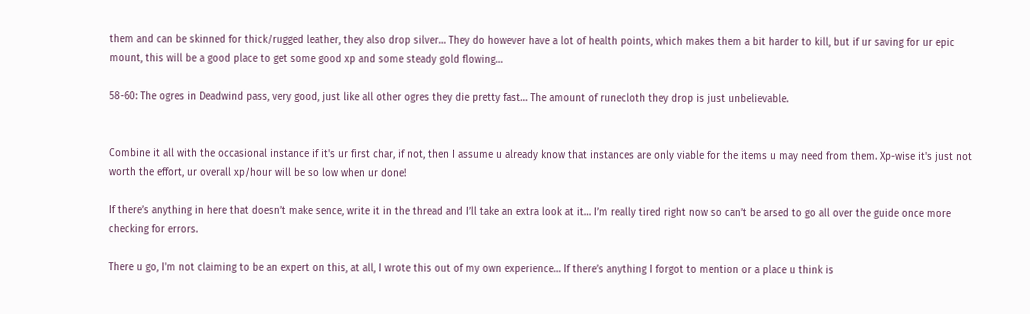them and can be skinned for thick/rugged leather, they also drop silver… They do however have a lot of health points, which makes them a bit harder to kill, but if ur saving for ur epic mount, this will be a good place to get some good xp and some steady gold flowing…

58-60: The ogres in Deadwind pass, very good, just like all other ogres they die pretty fast… The amount of runecloth they drop is just unbelievable.


Combine it all with the occasional instance if it's ur first char, if not, then I assume u already know that instances are only viable for the items u may need from them. Xp-wise it's just not worth the effort, ur overall xp/hour will be so low when ur done!

If there’s anything in here that doesn’t make sence, write it in the thread and I’ll take an extra look at it… I’m really tired right now so can’t be arsed to go all over the guide once more checking for errors.

There u go, I'm not claiming to be an expert on this, at all, I wrote this out of my own experience… If there’s anything I forgot to mention or a place u think is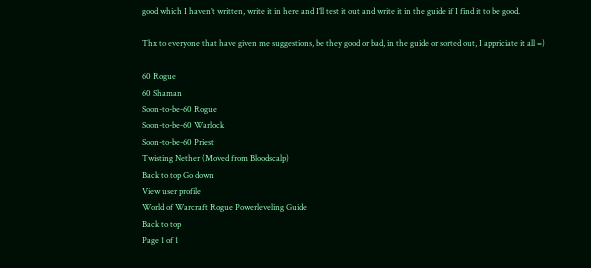good which I haven’t written, write it in here and I’ll test it out and write it in the guide if I find it to be good.

Thx to everyone that have given me suggestions, be they good or bad, in the guide or sorted out, I appriciate it all =)

60 Rogue
60 Shaman
Soon-to-be-60 Rogue
Soon-to-be-60 Warlock
Soon-to-be-60 Priest
Twisting Nether (Moved from Bloodscalp)
Back to top Go down
View user profile
World of Warcraft Rogue Powerleveling Guide
Back to top
Page 1 of 1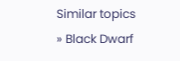Similar topics
» Black Dwarf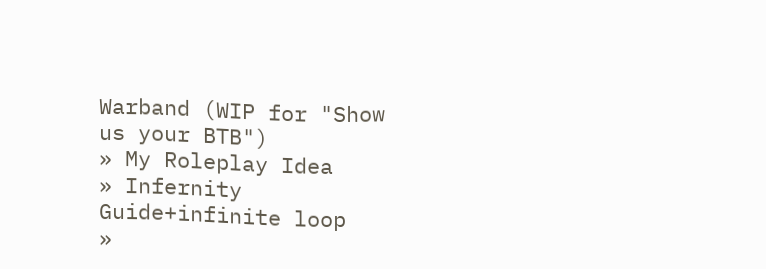Warband (WIP for "Show us your BTB")
» My Roleplay Idea
» Infernity Guide+infinite loop
»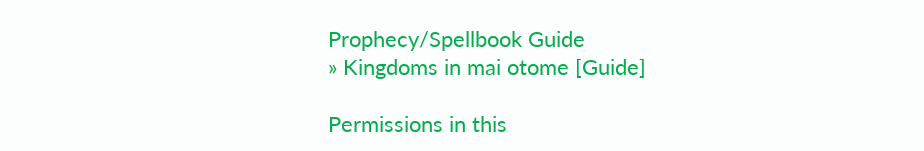Prophecy/Spellbook Guide
» Kingdoms in mai otome [Guide]

Permissions in this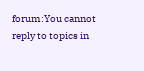forum:You cannot reply to topics in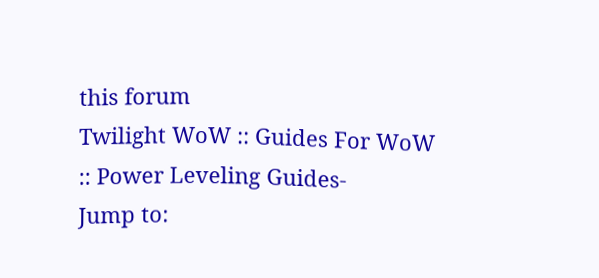this forum
Twilight WoW :: Guides For WoW :: Power Leveling Guides-
Jump to: